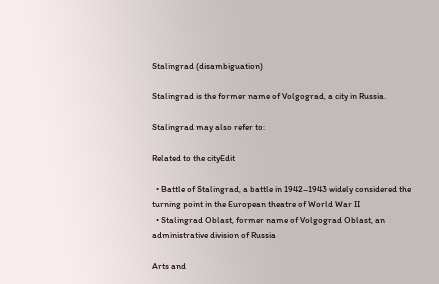Stalingrad (disambiguation)

Stalingrad is the former name of Volgograd, a city in Russia.

Stalingrad may also refer to:

Related to the cityEdit

  • Battle of Stalingrad, a battle in 1942–1943 widely considered the turning point in the European theatre of World War II
  • Stalingrad Oblast, former name of Volgograd Oblast, an administrative division of Russia

Arts and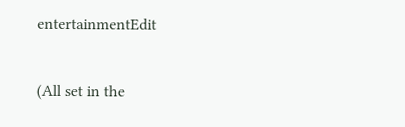entertainmentEdit


(All set in the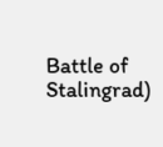Battle of Stalingrad)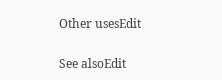Other usesEdit

See alsoEdit